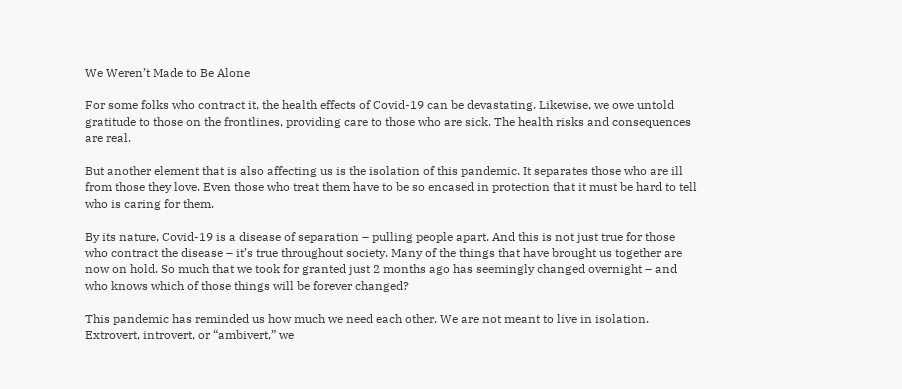We Weren’t Made to Be Alone

For some folks who contract it, the health effects of Covid-19 can be devastating. Likewise, we owe untold gratitude to those on the frontlines, providing care to those who are sick. The health risks and consequences are real.

But another element that is also affecting us is the isolation of this pandemic. It separates those who are ill from those they love. Even those who treat them have to be so encased in protection that it must be hard to tell who is caring for them.

By its nature, Covid-19 is a disease of separation – pulling people apart. And this is not just true for those who contract the disease – it’s true throughout society. Many of the things that have brought us together are now on hold. So much that we took for granted just 2 months ago has seemingly changed overnight – and who knows which of those things will be forever changed?

This pandemic has reminded us how much we need each other. We are not meant to live in isolation. Extrovert, introvert, or “ambivert,” we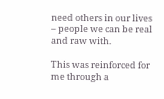need others in our lives – people we can be real and raw with.

This was reinforced for me through a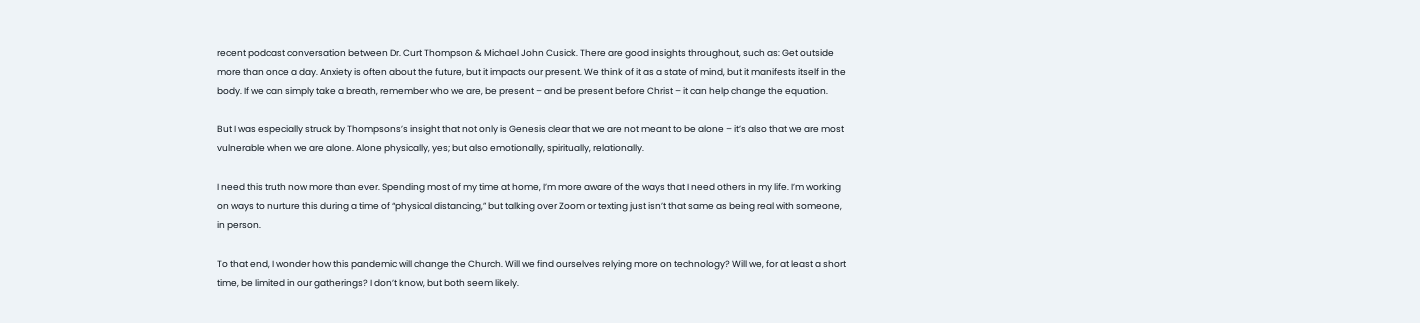recent podcast conversation between Dr. Curt Thompson & Michael John Cusick. There are good insights throughout, such as: Get outside more than once a day. Anxiety is often about the future, but it impacts our present. We think of it as a state of mind, but it manifests itself in the body. If we can simply take a breath, remember who we are, be present – and be present before Christ – it can help change the equation.

But I was especially struck by Thompsons’s insight that not only is Genesis clear that we are not meant to be alone – it’s also that we are most vulnerable when we are alone. Alone physically, yes; but also emotionally, spiritually, relationally.

I need this truth now more than ever. Spending most of my time at home, I’m more aware of the ways that I need others in my life. I’m working on ways to nurture this during a time of “physical distancing,” but talking over Zoom or texting just isn’t that same as being real with someone, in person.

To that end, I wonder how this pandemic will change the Church. Will we find ourselves relying more on technology? Will we, for at least a short time, be limited in our gatherings? I don’t know, but both seem likely.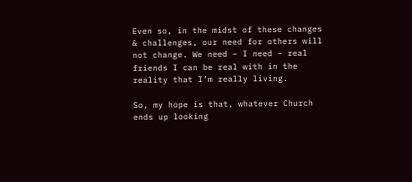Even so, in the midst of these changes & challenges, our need for others will not change. We need – I need – real friends I can be real with in the reality that I’m really living.

So, my hope is that, whatever Church ends up looking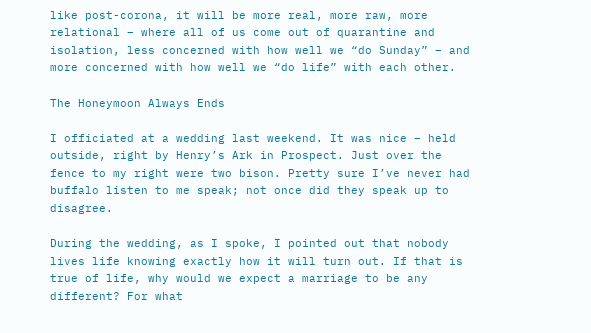like post-corona, it will be more real, more raw, more relational – where all of us come out of quarantine and isolation, less concerned with how well we “do Sunday” – and more concerned with how well we “do life” with each other.

The Honeymoon Always Ends

I officiated at a wedding last weekend. It was nice – held outside, right by Henry’s Ark in Prospect. Just over the fence to my right were two bison. Pretty sure I’ve never had buffalo listen to me speak; not once did they speak up to disagree.

During the wedding, as I spoke, I pointed out that nobody lives life knowing exactly how it will turn out. If that is true of life, why would we expect a marriage to be any different? For what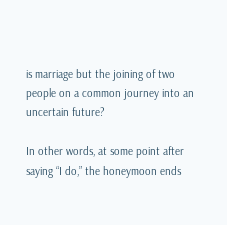is marriage but the joining of two people on a common journey into an uncertain future?

In other words, at some point after saying “I do,” the honeymoon ends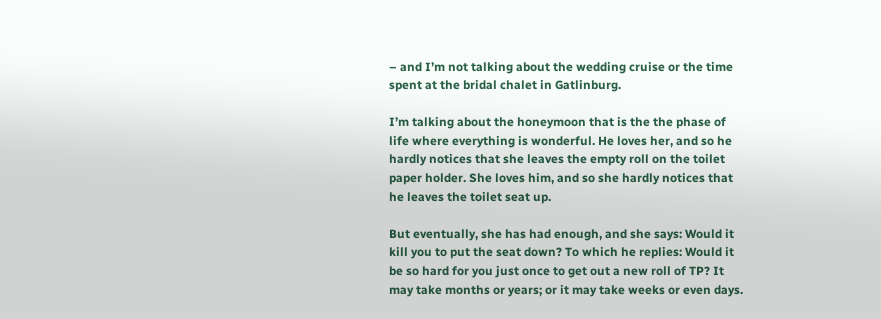– and I’m not talking about the wedding cruise or the time spent at the bridal chalet in Gatlinburg.

I’m talking about the honeymoon that is the the phase of life where everything is wonderful. He loves her, and so he hardly notices that she leaves the empty roll on the toilet paper holder. She loves him, and so she hardly notices that he leaves the toilet seat up.

But eventually, she has had enough, and she says: Would it kill you to put the seat down? To which he replies: Would it be so hard for you just once to get out a new roll of TP? It may take months or years; or it may take weeks or even days.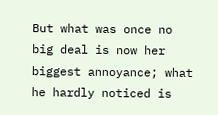But what was once no big deal is now her biggest annoyance; what he hardly noticed is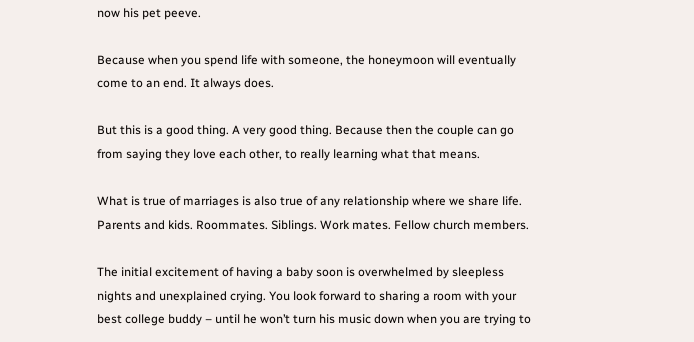now his pet peeve.

Because when you spend life with someone, the honeymoon will eventually come to an end. It always does.

But this is a good thing. A very good thing. Because then the couple can go from saying they love each other, to really learning what that means.

What is true of marriages is also true of any relationship where we share life. Parents and kids. Roommates. Siblings. Work mates. Fellow church members.

The initial excitement of having a baby soon is overwhelmed by sleepless nights and unexplained crying. You look forward to sharing a room with your best college buddy – until he won’t turn his music down when you are trying to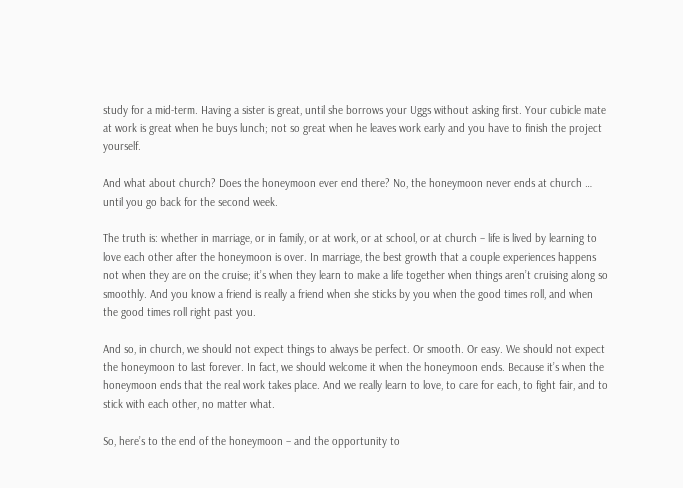study for a mid-term. Having a sister is great, until she borrows your Uggs without asking first. Your cubicle mate at work is great when he buys lunch; not so great when he leaves work early and you have to finish the project yourself.

And what about church? Does the honeymoon ever end there? No, the honeymoon never ends at church … until you go back for the second week.

The truth is: whether in marriage, or in family, or at work, or at school, or at church – life is lived by learning to love each other after the honeymoon is over. In marriage, the best growth that a couple experiences happens not when they are on the cruise; it’s when they learn to make a life together when things aren’t cruising along so smoothly. And you know a friend is really a friend when she sticks by you when the good times roll, and when the good times roll right past you.

And so, in church, we should not expect things to always be perfect. Or smooth. Or easy. We should not expect the honeymoon to last forever. In fact, we should welcome it when the honeymoon ends. Because it’s when the honeymoon ends that the real work takes place. And we really learn to love, to care for each, to fight fair, and to stick with each other, no matter what.

So, here’s to the end of the honeymoon – and the opportunity to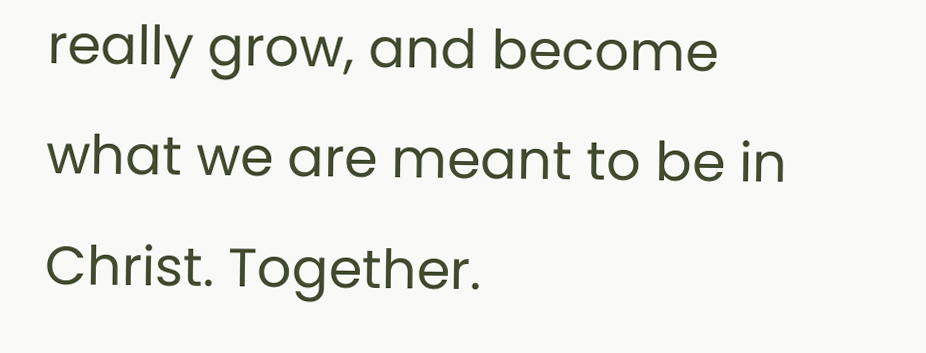really grow, and become what we are meant to be in Christ. Together.